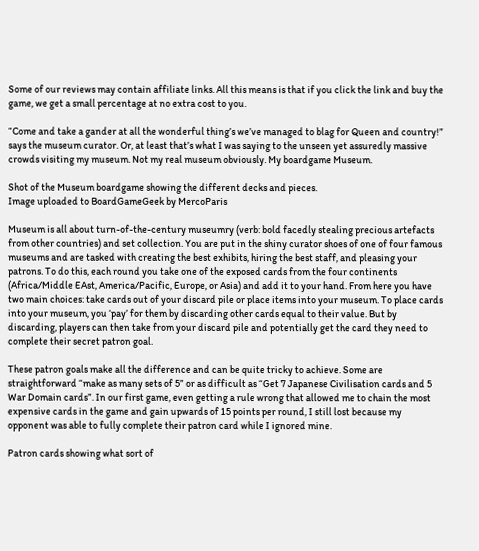Some of our reviews may contain affiliate links. All this means is that if you click the link and buy the game, we get a small percentage at no extra cost to you.

“Come and take a gander at all the wonderful thing’s we’ve managed to blag for Queen and country!” says the museum curator. Or, at least that’s what I was saying to the unseen yet assuredly massive crowds visiting my museum. Not my real museum obviously. My boardgame Museum.

Shot of the Museum boardgame showing the different decks and pieces.
Image uploaded to BoardGameGeek by MercoParis

Museum is all about turn-of-the-century museumry (verb: bold facedly stealing precious artefacts from other countries) and set collection. You are put in the shiny curator shoes of one of four famous museums and are tasked with creating the best exhibits, hiring the best staff, and pleasing your patrons. To do this, each round you take one of the exposed cards from the four continents (Africa/Middle EAst, America/Pacific, Europe, or Asia) and add it to your hand. From here you have two main choices: take cards out of your discard pile or place items into your museum. To place cards into your museum, you ‘pay’ for them by discarding other cards equal to their value. But by discarding, players can then take from your discard pile and potentially get the card they need to complete their secret patron goal.

These patron goals make all the difference and can be quite tricky to achieve. Some are straightforward “make as many sets of 5” or as difficult as “Get 7 Japanese Civilisation cards and 5 War Domain cards”. In our first game, even getting a rule wrong that allowed me to chain the most expensive cards in the game and gain upwards of 15 points per round, I still lost because my opponent was able to fully complete their patron card while I ignored mine.

Patron cards showing what sort of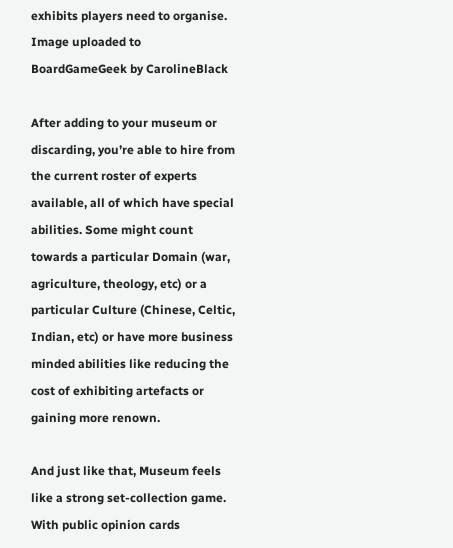exhibits players need to organise.
Image uploaded to BoardGameGeek by CarolineBlack

After adding to your museum or discarding, you’re able to hire from the current roster of experts available, all of which have special abilities. Some might count towards a particular Domain (war, agriculture, theology, etc) or a particular Culture (Chinese, Celtic, Indian, etc) or have more business minded abilities like reducing the cost of exhibiting artefacts or gaining more renown.

And just like that, Museum feels like a strong set-collection game. With public opinion cards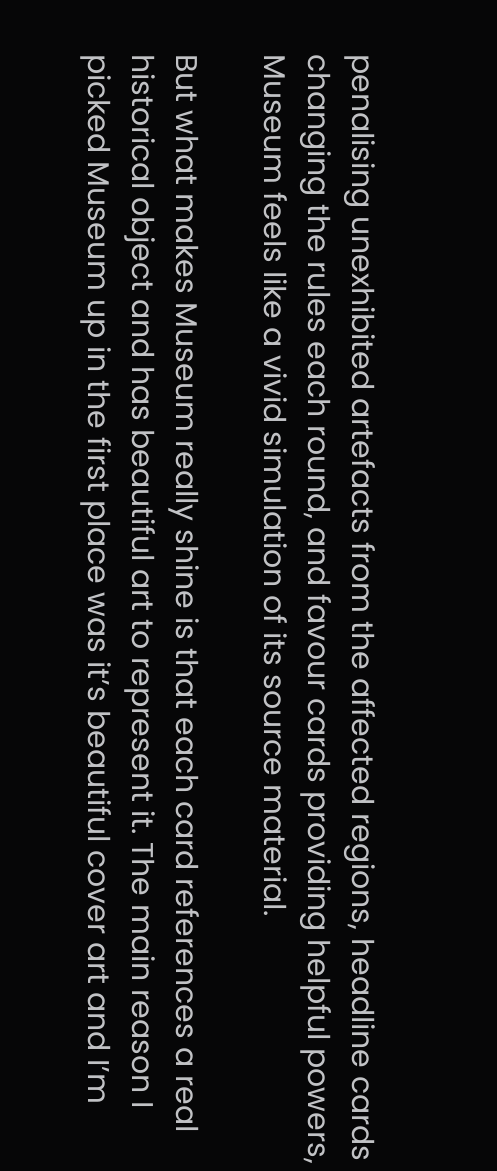penalising unexhibited artefacts from the affected regions, headline cards changing the rules each round, and favour cards providing helpful powers, Museum feels like a vivid simulation of its source material.

But what makes Museum really shine is that each card references a real historical object and has beautiful art to represent it. The main reason I picked Museum up in the first place was it’s beautiful cover art and I’m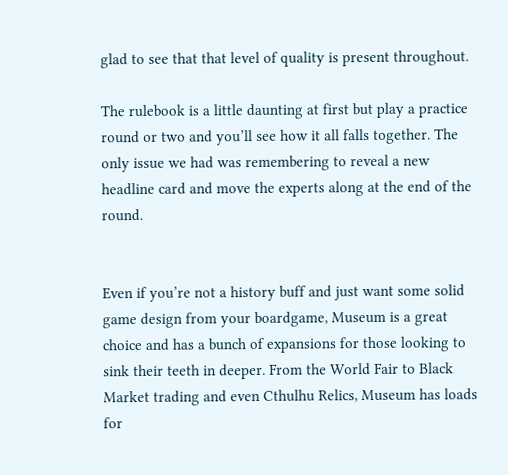glad to see that that level of quality is present throughout.

The rulebook is a little daunting at first but play a practice round or two and you’ll see how it all falls together. The only issue we had was remembering to reveal a new headline card and move the experts along at the end of the round.


Even if you’re not a history buff and just want some solid game design from your boardgame, Museum is a great choice and has a bunch of expansions for those looking to sink their teeth in deeper. From the World Fair to Black Market trading and even Cthulhu Relics, Museum has loads for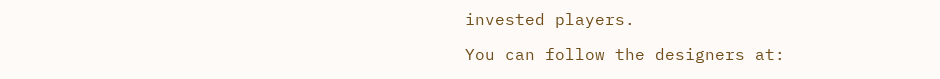invested players.

You can follow the designers at: